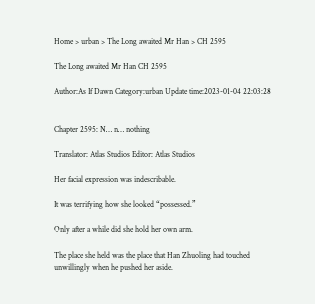Home > urban > The Long awaited Mr Han > CH 2595

The Long awaited Mr Han CH 2595

Author:As If Dawn Category:urban Update time:2023-01-04 22:03:28


Chapter 2595: N… n… nothing

Translator: Atlas Studios Editor: Atlas Studios

Her facial expression was indescribable.

It was terrifying how she looked “possessed.”

Only after a while did she hold her own arm.

The place she held was the place that Han Zhuoling had touched unwillingly when he pushed her aside.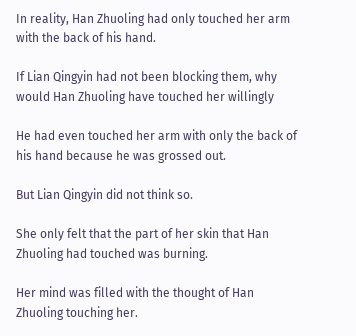In reality, Han Zhuoling had only touched her arm with the back of his hand.

If Lian Qingyin had not been blocking them, why would Han Zhuoling have touched her willingly

He had even touched her arm with only the back of his hand because he was grossed out.

But Lian Qingyin did not think so.

She only felt that the part of her skin that Han Zhuoling had touched was burning.

Her mind was filled with the thought of Han Zhuoling touching her.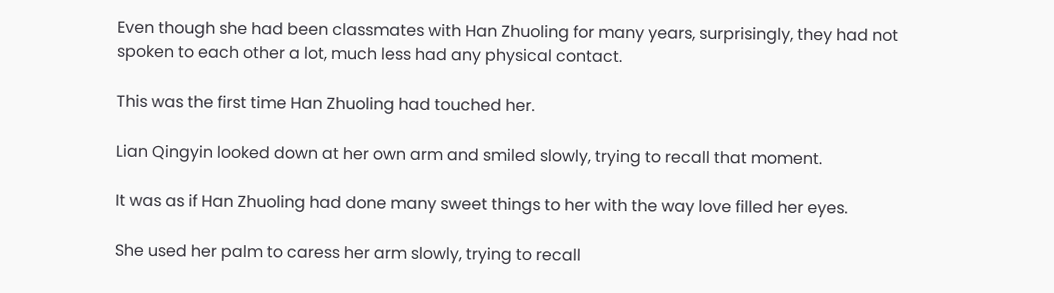Even though she had been classmates with Han Zhuoling for many years, surprisingly, they had not spoken to each other a lot, much less had any physical contact.

This was the first time Han Zhuoling had touched her.

Lian Qingyin looked down at her own arm and smiled slowly, trying to recall that moment.

It was as if Han Zhuoling had done many sweet things to her with the way love filled her eyes.

She used her palm to caress her arm slowly, trying to recall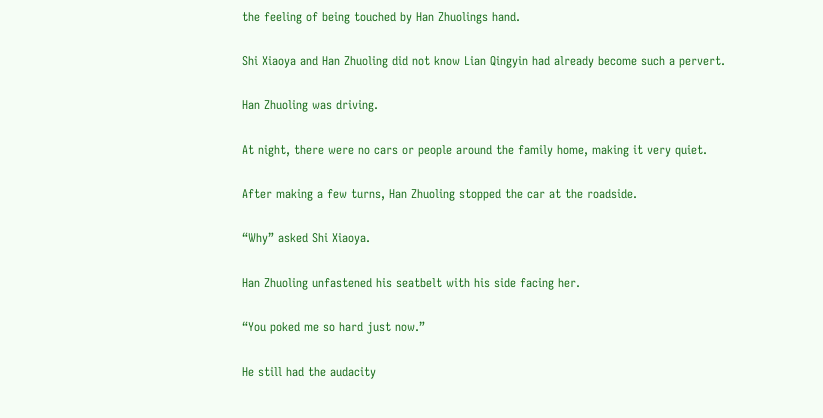the feeling of being touched by Han Zhuolings hand.

Shi Xiaoya and Han Zhuoling did not know Lian Qingyin had already become such a pervert.

Han Zhuoling was driving.

At night, there were no cars or people around the family home, making it very quiet.

After making a few turns, Han Zhuoling stopped the car at the roadside.

“Why” asked Shi Xiaoya.

Han Zhuoling unfastened his seatbelt with his side facing her.

“You poked me so hard just now.”

He still had the audacity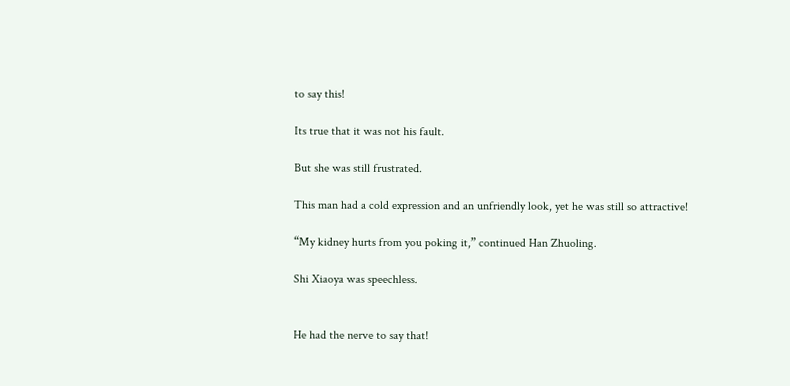to say this!

Its true that it was not his fault.

But she was still frustrated.

This man had a cold expression and an unfriendly look, yet he was still so attractive!

“My kidney hurts from you poking it,” continued Han Zhuoling.

Shi Xiaoya was speechless.


He had the nerve to say that!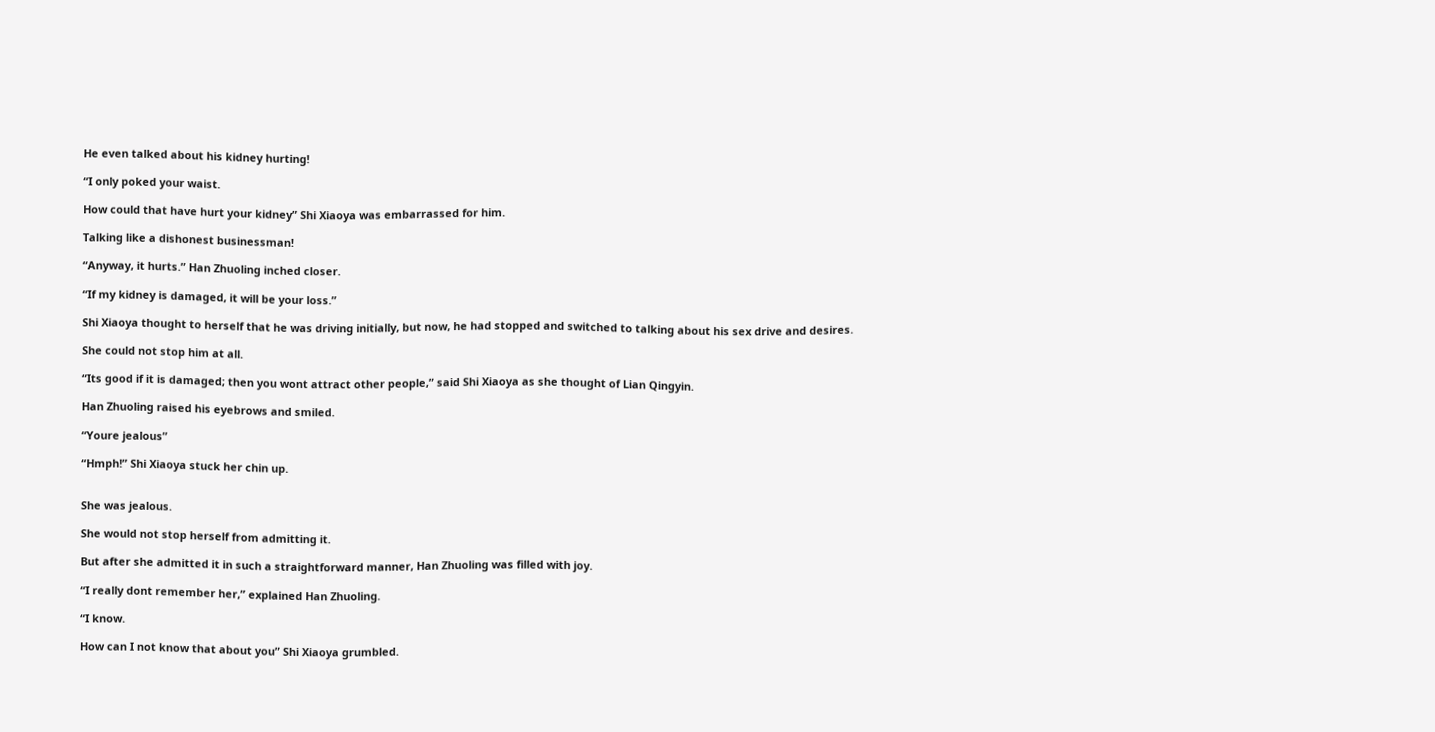He even talked about his kidney hurting!

“I only poked your waist.

How could that have hurt your kidney” Shi Xiaoya was embarrassed for him.

Talking like a dishonest businessman!

“Anyway, it hurts.” Han Zhuoling inched closer.

“If my kidney is damaged, it will be your loss.”

Shi Xiaoya thought to herself that he was driving initially, but now, he had stopped and switched to talking about his sex drive and desires.

She could not stop him at all.

“Its good if it is damaged; then you wont attract other people,” said Shi Xiaoya as she thought of Lian Qingyin.

Han Zhuoling raised his eyebrows and smiled.

“Youre jealous”

“Hmph!” Shi Xiaoya stuck her chin up.


She was jealous.

She would not stop herself from admitting it.

But after she admitted it in such a straightforward manner, Han Zhuoling was filled with joy.

“I really dont remember her,” explained Han Zhuoling.

“I know.

How can I not know that about you” Shi Xiaoya grumbled.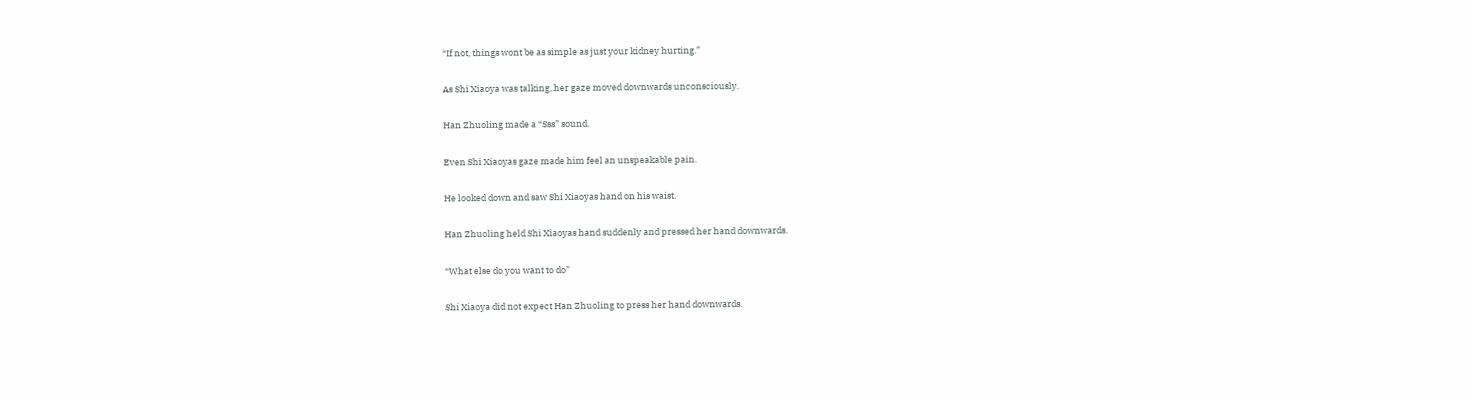“If not, things wont be as simple as just your kidney hurting.”

As Shi Xiaoya was talking, her gaze moved downwards unconsciously.

Han Zhuoling made a “Sss” sound.

Even Shi Xiaoyas gaze made him feel an unspeakable pain.

He looked down and saw Shi Xiaoyas hand on his waist.

Han Zhuoling held Shi Xiaoyas hand suddenly and pressed her hand downwards.

“What else do you want to do”

Shi Xiaoya did not expect Han Zhuoling to press her hand downwards.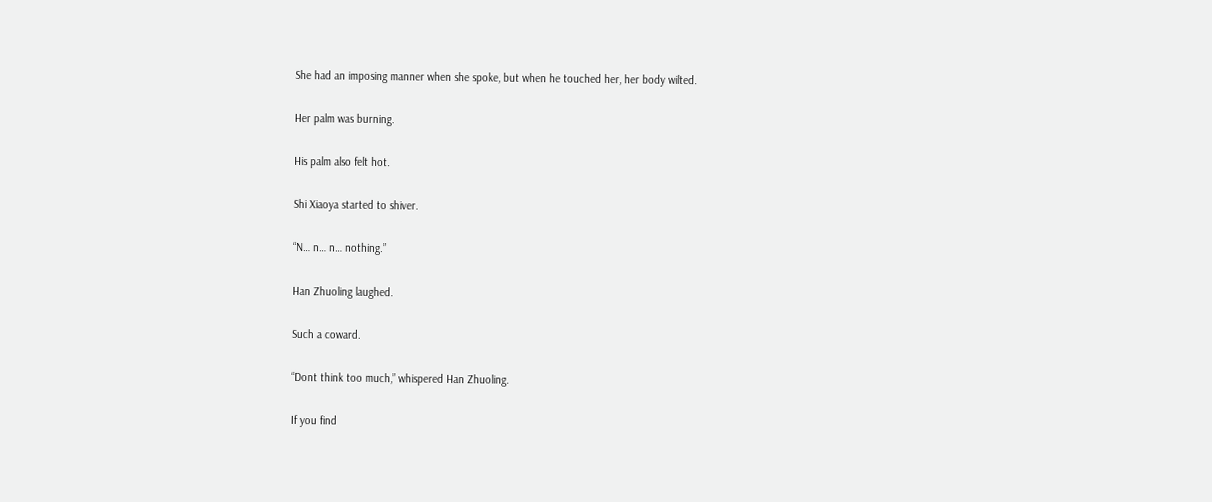She had an imposing manner when she spoke, but when he touched her, her body wilted.

Her palm was burning.

His palm also felt hot.

Shi Xiaoya started to shiver.

“N… n… n… nothing.”

Han Zhuoling laughed.

Such a coward.

“Dont think too much,” whispered Han Zhuoling.

If you find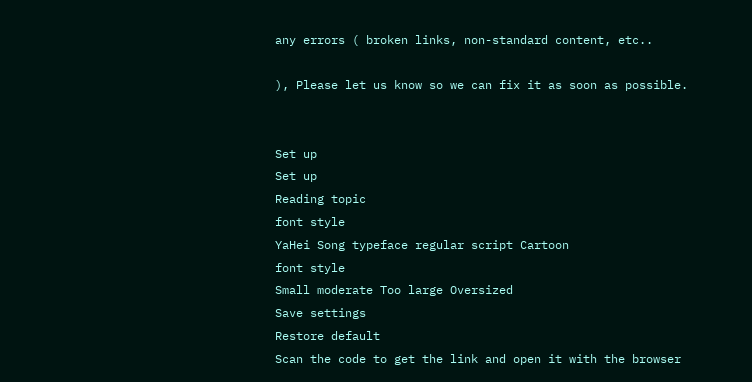any errors ( broken links, non-standard content, etc..

), Please let us know so we can fix it as soon as possible.


Set up
Set up
Reading topic
font style
YaHei Song typeface regular script Cartoon
font style
Small moderate Too large Oversized
Save settings
Restore default
Scan the code to get the link and open it with the browser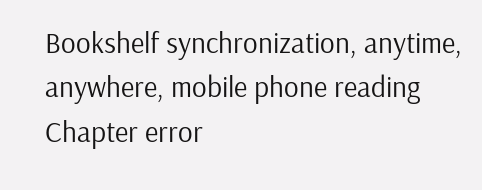Bookshelf synchronization, anytime, anywhere, mobile phone reading
Chapter error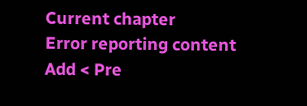Current chapter
Error reporting content
Add < Pre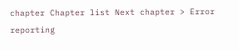chapter Chapter list Next chapter > Error reporting